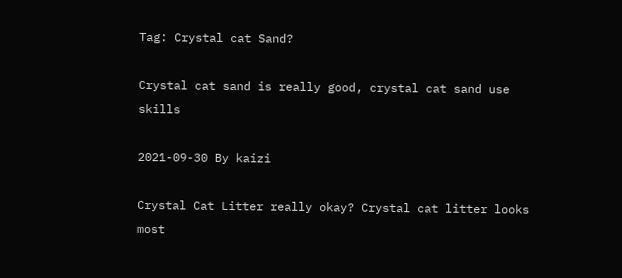Tag: Crystal cat Sand?

Crystal cat sand is really good, crystal cat sand use skills

2021-09-30 By kaizi

Crystal Cat Litter really okay? Crystal cat litter looks most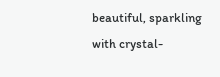beautiful, sparkling with crystal-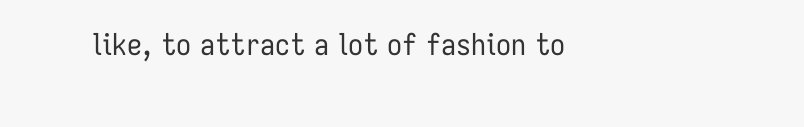like, to attract a lot of fashion to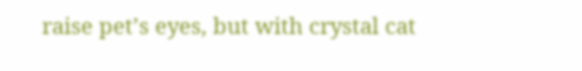raise pet’s eyes, but with crystal cat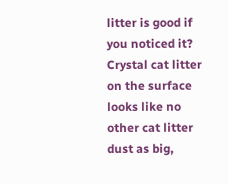litter is good if you noticed it? Crystal cat litter on the surface looks like no other cat litter dust as big,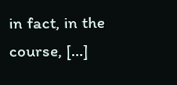in fact, in the course, […]